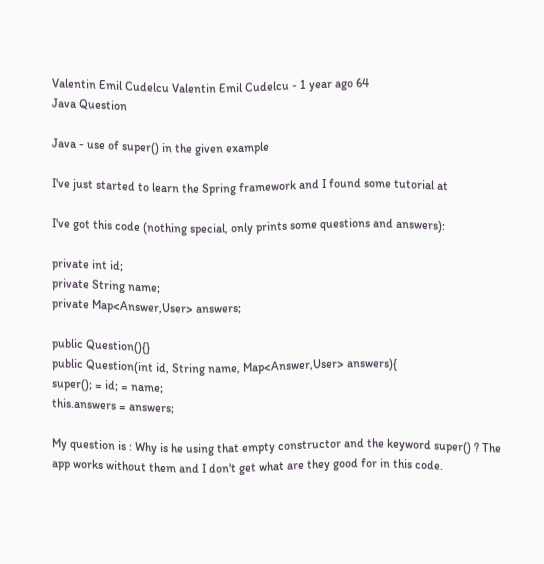Valentin Emil Cudelcu Valentin Emil Cudelcu - 1 year ago 64
Java Question

Java - use of super() in the given example

I've just started to learn the Spring framework and I found some tutorial at

I've got this code (nothing special, only prints some questions and answers):

private int id;
private String name;
private Map<Answer,User> answers;

public Question(){}
public Question(int id, String name, Map<Answer,User> answers){
super(); = id; = name;
this.answers = answers;

My question is : Why is he using that empty constructor and the keyword super() ? The app works without them and I don't get what are they good for in this code.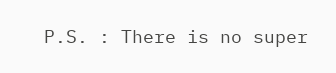P.S. : There is no super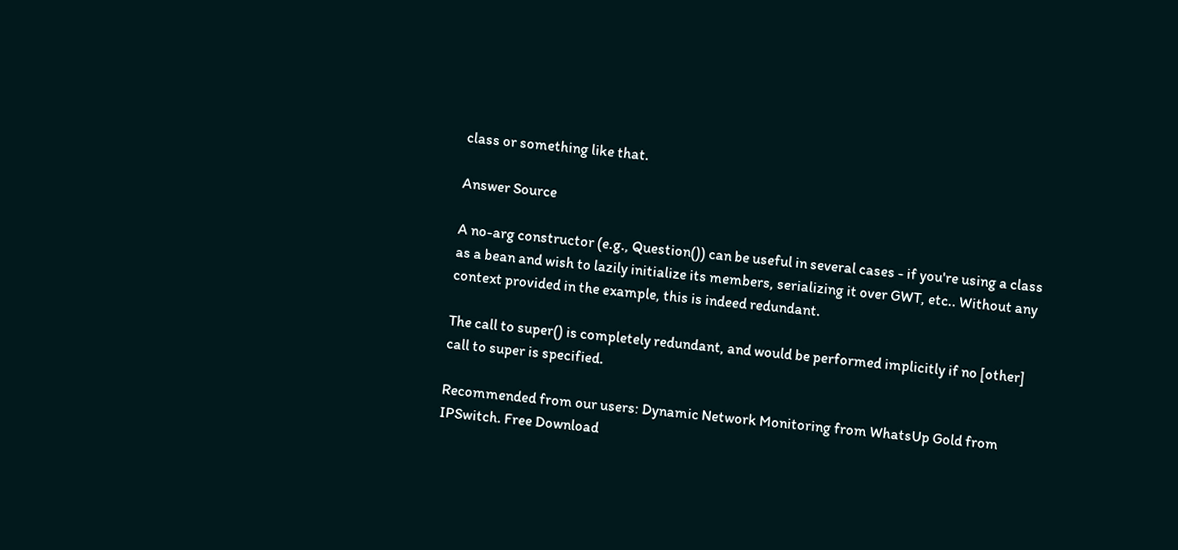class or something like that.

Answer Source

A no-arg constructor (e.g., Question()) can be useful in several cases - if you're using a class as a bean and wish to lazily initialize its members, serializing it over GWT, etc.. Without any context provided in the example, this is indeed redundant.

The call to super() is completely redundant, and would be performed implicitly if no [other] call to super is specified.

Recommended from our users: Dynamic Network Monitoring from WhatsUp Gold from IPSwitch. Free Download